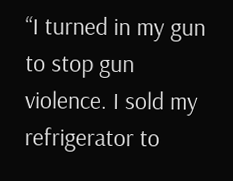“I turned in my gun to stop gun violence. I sold my refrigerator to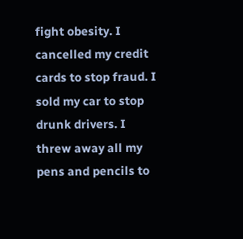fight obesity. I cancelled my credit cards to stop fraud. I sold my car to stop drunk drivers. I threw away all my pens and pencils to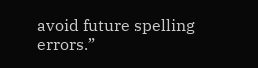avoid future spelling errors.”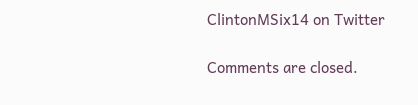ClintonMSix14 on Twitter

Comments are closed.